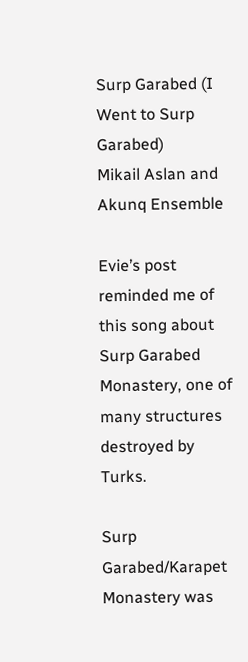Surp Garabed (I Went to Surp Garabed)
Mikail Aslan and Akunq Ensemble

Evie’s post reminded me of this song about Surp Garabed Monastery, one of many structures destroyed by Turks.

Surp Garabed/Karapet Monastery was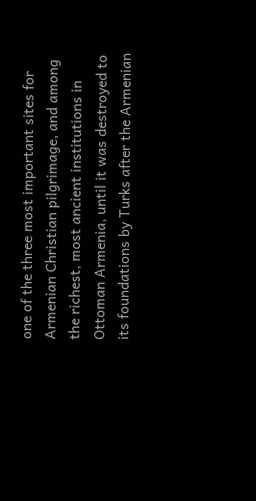one of the three most important sites for Armenian Christian pilgrimage, and among the richest, most ancient institutions in Ottoman Armenia, until it was destroyed to its foundations by Turks after the Armenian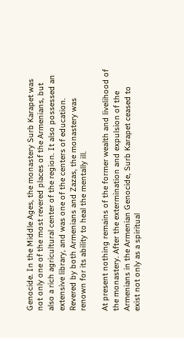Genocide. In the Middle Ages, the monastery Surb Karapet was not only one of the most revered places of the Armenians, but also a rich agricultural center of the region. It also possessed an extensive library, and was one of the centers of education. Revered by both Armenians and Zazas, the monastery was renown for its ability to heal the mentally ill.

At present nothing remains of the former wealth and livelihood of the monastery. After the extermination and expulsion of the Armenians in the Armenian Genocide, Surb Karapet ceased to exist not only as a spiritual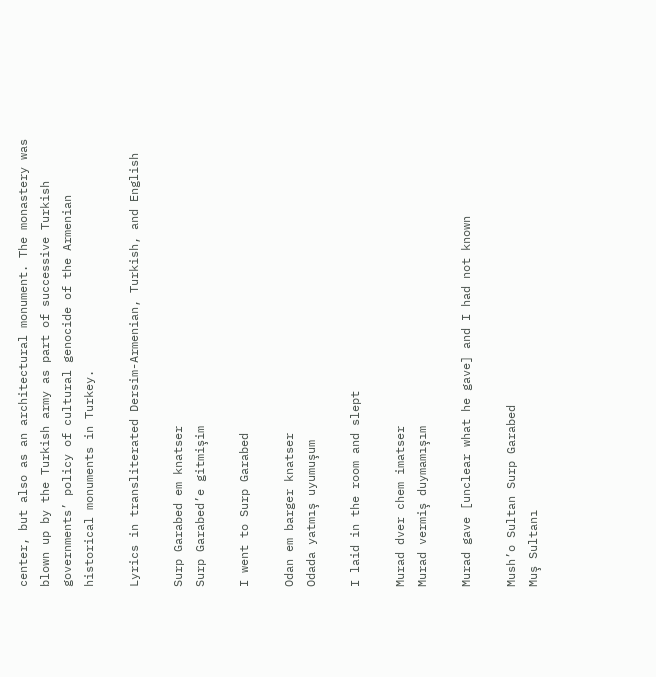center, but also as an architectural monument. The monastery was blown up by the Turkish army as part of successive Turkish governments’ policy of cultural genocide of the Armenian historical monuments in Turkey.

Lyrics in transliterated Dersim-Armenian, Turkish, and English

Surp Garabed em knatser
Surp Garabed’e gitmişim

I went to Surp Garabed

Odan em barger knatser
Odada yatmış uyumuşum

I laid in the room and slept

Murad dver chem imatser
Murad vermiş duymamışım

Murad gave [unclear what he gave] and I had not known

Mush’o Sultan Surp Garabed
Muş Sultanı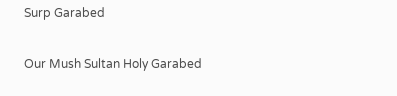Surp Garabed

Our Mush Sultan Holy Garabed